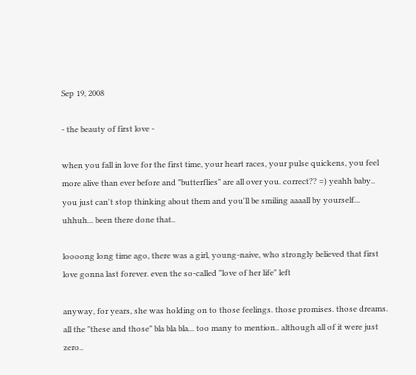Sep 19, 2008

- the beauty of first love -

when you fall in love for the first time, your heart races, your pulse quickens, you feel more alive than ever before and "butterflies" are all over you. correct?? =) yeahh baby.. you just can't stop thinking about them and you'll be smiling aaaall by yourself... uhhuh... been there done that..

loooong long time ago, there was a girl, young-naive, who strongly believed that first love gonna last forever. even the so-called "love of her life" left

anyway, for years, she was holding on to those feelings. those promises. those dreams. all the "these and those" bla bla bla... too many to mention.. although all of it were just zero..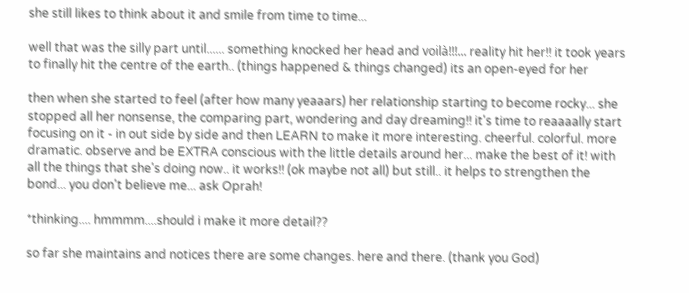she still likes to think about it and smile from time to time...

well that was the silly part until...... something knocked her head and voilà!!!... reality hit her!! it took years to finally hit the centre of the earth.. (things happened & things changed) its an open-eyed for her

then when she started to feel (after how many yeaaars) her relationship starting to become rocky... she stopped all her nonsense, the comparing part, wondering and day dreaming!! it's time to reaaaally start focusing on it - in out side by side and then LEARN to make it more interesting. cheerful. colorful. more dramatic. observe and be EXTRA conscious with the little details around her... make the best of it! with all the things that she's doing now.. it works!! (ok maybe not all) but still.. it helps to strengthen the bond... you don't believe me... ask Oprah!

*thinking.... hmmmm....should i make it more detail??

so far she maintains and notices there are some changes. here and there. (thank you God)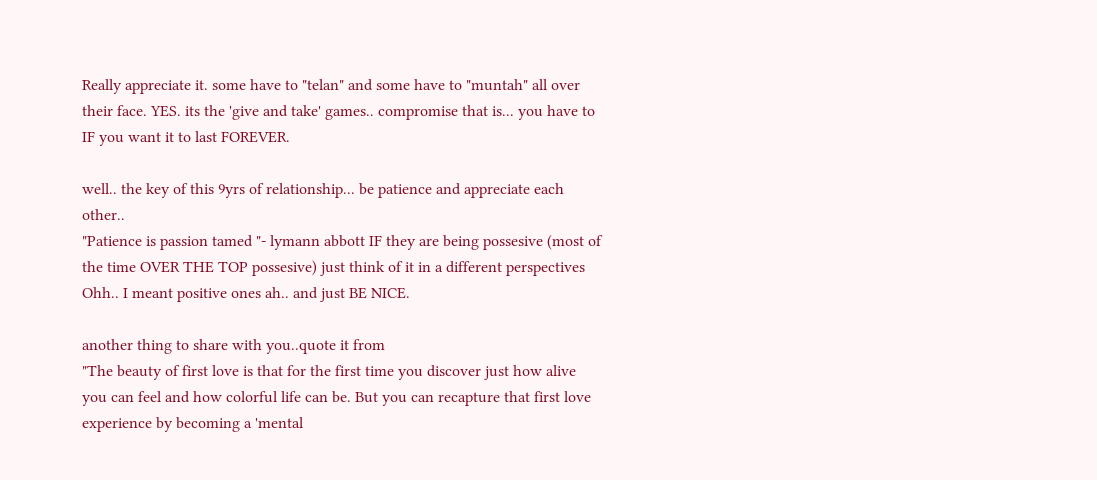Really appreciate it. some have to "telan" and some have to "muntah" all over their face. YES. its the 'give and take' games.. compromise that is... you have to IF you want it to last FOREVER.

well.. the key of this 9yrs of relationship... be patience and appreciate each other..
"Patience is passion tamed "- lymann abbott IF they are being possesive (most of the time OVER THE TOP possesive) just think of it in a different perspectives Ohh.. I meant positive ones ah.. and just BE NICE.

another thing to share with you..quote it from
"The beauty of first love is that for the first time you discover just how alive you can feel and how colorful life can be. But you can recapture that first love experience by becoming a 'mental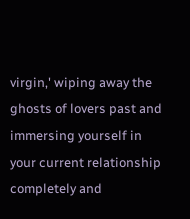virgin,' wiping away the ghosts of lovers past and immersing yourself in your current relationship completely and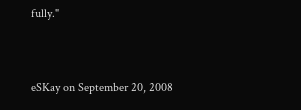fully."


eSKay on September 20, 2008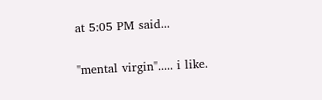at 5:05 PM said...

"mental virgin"..... i like.